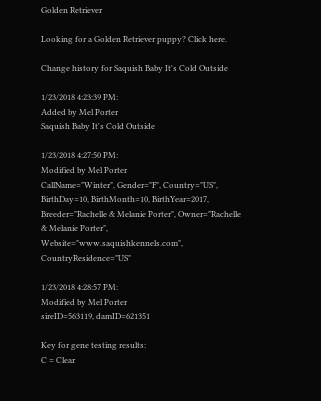Golden Retriever

Looking for a Golden Retriever puppy? Click here.

Change history for Saquish Baby It's Cold Outside

1/23/2018 4:23:39 PM:
Added by Mel Porter
Saquish Baby It's Cold Outside

1/23/2018 4:27:50 PM:
Modified by Mel Porter
CallName="Winter", Gender="F", Country="US", BirthDay=10, BirthMonth=10, BirthYear=2017, Breeder="Rachelle & Melanie Porter", Owner="Rachelle & Melanie Porter", Website="www.saquishkennels.com", CountryResidence="US"

1/23/2018 4:28:57 PM:
Modified by Mel Porter
sireID=563119, damID=621351

Key for gene testing results:
C = Clear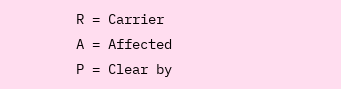R = Carrier
A = Affected
P = Clear by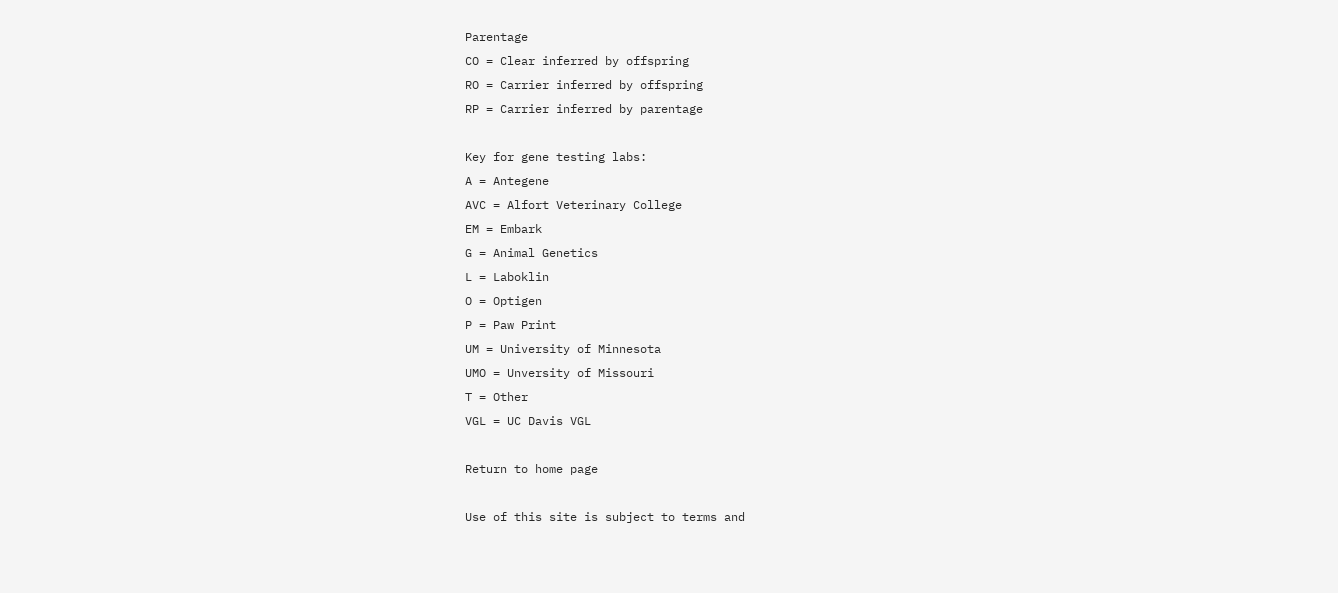Parentage
CO = Clear inferred by offspring
RO = Carrier inferred by offspring
RP = Carrier inferred by parentage

Key for gene testing labs:
A = Antegene
AVC = Alfort Veterinary College
EM = Embark
G = Animal Genetics
L = Laboklin
O = Optigen
P = Paw Print
UM = University of Minnesota
UMO = Unversity of Missouri
T = Other
VGL = UC Davis VGL

Return to home page

Use of this site is subject to terms and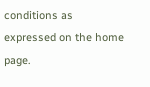conditions as expressed on the home page.